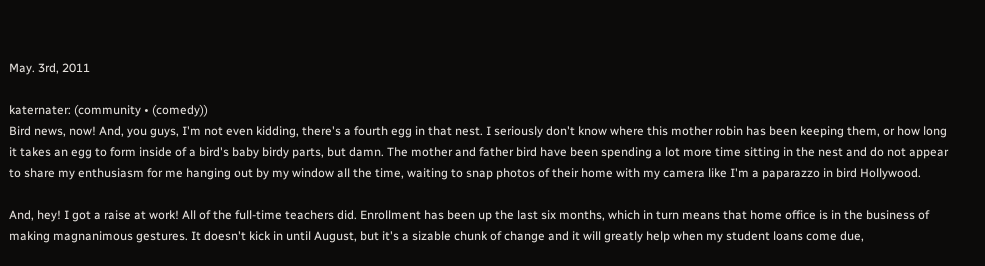May. 3rd, 2011

katernater: (community • (comedy))
Bird news, now! And, you guys, I'm not even kidding, there's a fourth egg in that nest. I seriously don't know where this mother robin has been keeping them, or how long it takes an egg to form inside of a bird's baby birdy parts, but damn. The mother and father bird have been spending a lot more time sitting in the nest and do not appear to share my enthusiasm for me hanging out by my window all the time, waiting to snap photos of their home with my camera like I'm a paparazzo in bird Hollywood.

And, hey! I got a raise at work! All of the full-time teachers did. Enrollment has been up the last six months, which in turn means that home office is in the business of making magnanimous gestures. It doesn't kick in until August, but it's a sizable chunk of change and it will greatly help when my student loans come due,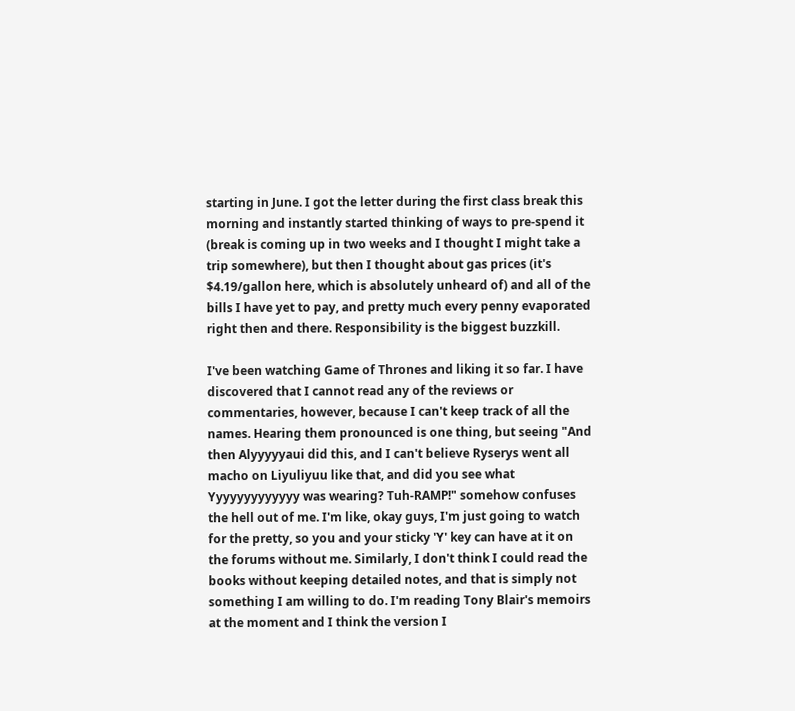starting in June. I got the letter during the first class break this morning and instantly started thinking of ways to pre-spend it (break is coming up in two weeks and I thought I might take a trip somewhere), but then I thought about gas prices (it's $4.19/gallon here, which is absolutely unheard of) and all of the bills I have yet to pay, and pretty much every penny evaporated right then and there. Responsibility is the biggest buzzkill.

I've been watching Game of Thrones and liking it so far. I have discovered that I cannot read any of the reviews or commentaries, however, because I can't keep track of all the names. Hearing them pronounced is one thing, but seeing "And then Alyyyyyaui did this, and I can't believe Ryserys went all macho on Liyuliyuu like that, and did you see what Yyyyyyyyyyyyy was wearing? Tuh-RAMP!" somehow confuses the hell out of me. I'm like, okay guys, I'm just going to watch for the pretty, so you and your sticky 'Y' key can have at it on the forums without me. Similarly, I don't think I could read the books without keeping detailed notes, and that is simply not something I am willing to do. I'm reading Tony Blair's memoirs at the moment and I think the version I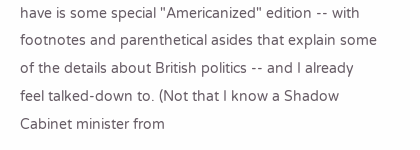have is some special "Americanized" edition -- with footnotes and parenthetical asides that explain some of the details about British politics -- and I already feel talked-down to. (Not that I know a Shadow Cabinet minister from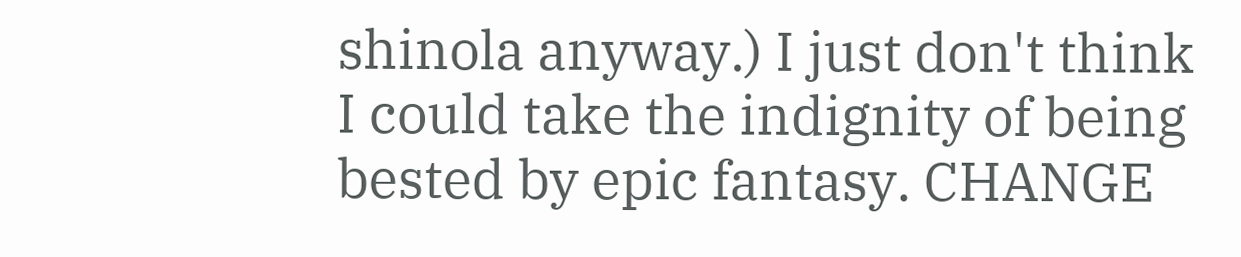shinola anyway.) I just don't think I could take the indignity of being bested by epic fantasy. CHANGE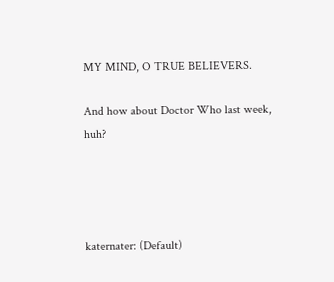MY MIND, O TRUE BELIEVERS.

And how about Doctor Who last week, huh?




katernater: (Default)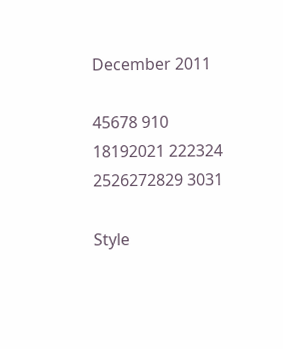December 2011

45678 910
18192021 222324
2526272829 3031

Style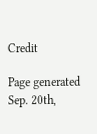Credit

Page generated Sep. 20th,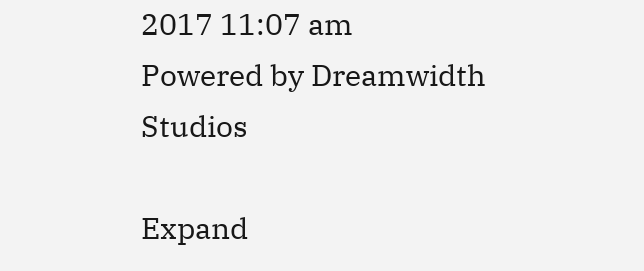2017 11:07 am
Powered by Dreamwidth Studios

Expand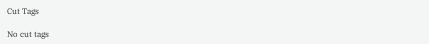Cut Tags

No cut tags